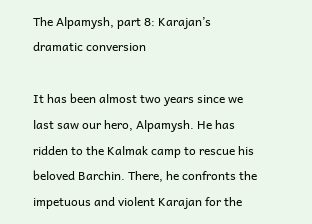The Alpamysh, part 8: Karajan’s dramatic conversion

It has been almost two years since we last saw our hero, Alpamysh. He has ridden to the Kalmak camp to rescue his beloved Barchin. There, he confronts the impetuous and violent Karajan for the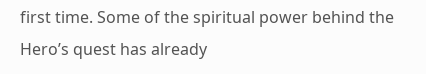first time. Some of the spiritual power behind the Hero’s quest has already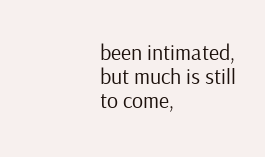been intimated, but much is still to come,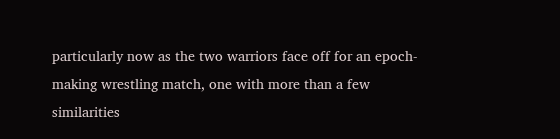particularly now as the two warriors face off for an epoch-making wrestling match, one with more than a few similarities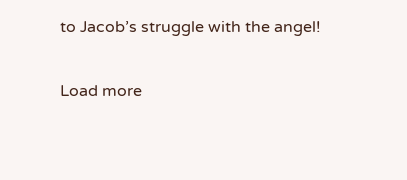to Jacob’s struggle with the angel!

Load more